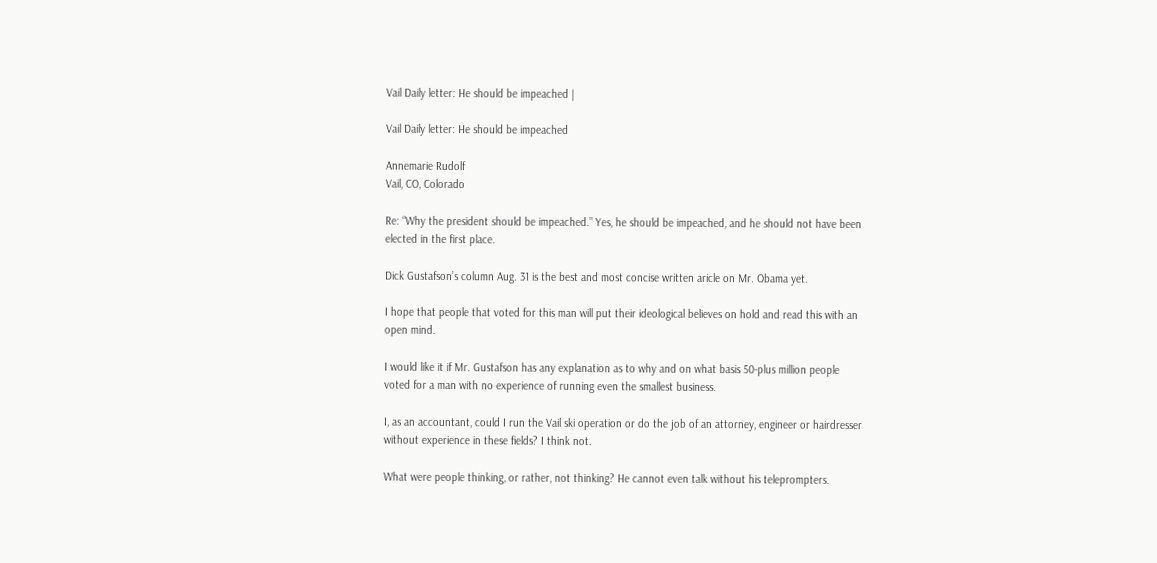Vail Daily letter: He should be impeached |

Vail Daily letter: He should be impeached

Annemarie Rudolf
Vail, CO, Colorado

Re: “Why the president should be impeached.” Yes, he should be impeached, and he should not have been elected in the first place.

Dick Gustafson’s column Aug. 31 is the best and most concise written aricle on Mr. Obama yet.

I hope that people that voted for this man will put their ideological believes on hold and read this with an open mind.

I would like it if Mr. Gustafson has any explanation as to why and on what basis 50-plus million people voted for a man with no experience of running even the smallest business.

I, as an accountant, could I run the Vail ski operation or do the job of an attorney, engineer or hairdresser without experience in these fields? I think not.

What were people thinking, or rather, not thinking? He cannot even talk without his teleprompters.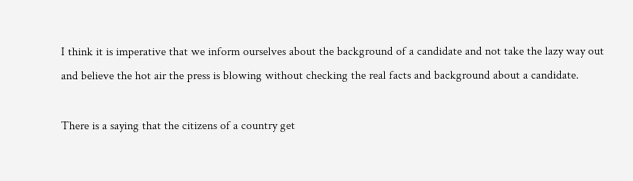I think it is imperative that we inform ourselves about the background of a candidate and not take the lazy way out and believe the hot air the press is blowing without checking the real facts and background about a candidate.

There is a saying that the citizens of a country get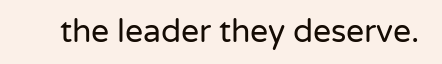the leader they deserve.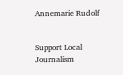Annemarie Rudolf


Support Local Journalism